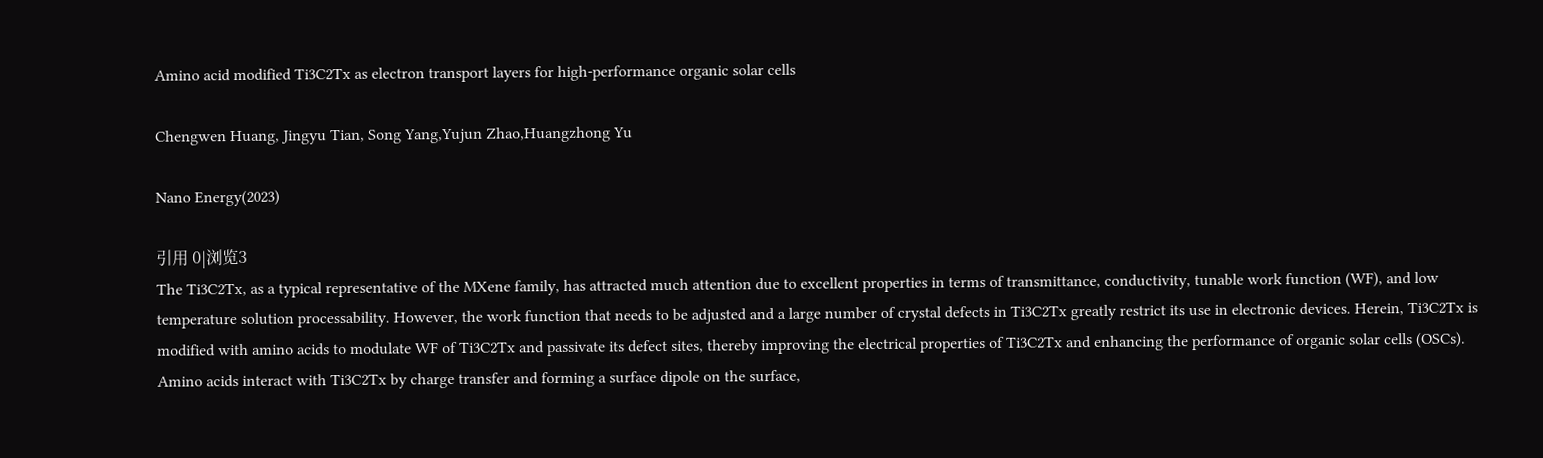Amino acid modified Ti3C2Tx as electron transport layers for high-performance organic solar cells

Chengwen Huang, Jingyu Tian, Song Yang,Yujun Zhao,Huangzhong Yu

Nano Energy(2023)

引用 0|浏览3
The Ti3C2Tx, as a typical representative of the MXene family, has attracted much attention due to excellent properties in terms of transmittance, conductivity, tunable work function (WF), and low temperature solution processability. However, the work function that needs to be adjusted and a large number of crystal defects in Ti3C2Tx greatly restrict its use in electronic devices. Herein, Ti3C2Tx is modified with amino acids to modulate WF of Ti3C2Tx and passivate its defect sites, thereby improving the electrical properties of Ti3C2Tx and enhancing the performance of organic solar cells (OSCs). Amino acids interact with Ti3C2Tx by charge transfer and forming a surface dipole on the surface,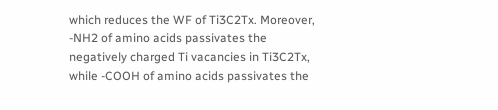which reduces the WF of Ti3C2Tx. Moreover, -NH2 of amino acids passivates the negatively charged Ti vacancies in Ti3C2Tx, while -COOH of amino acids passivates the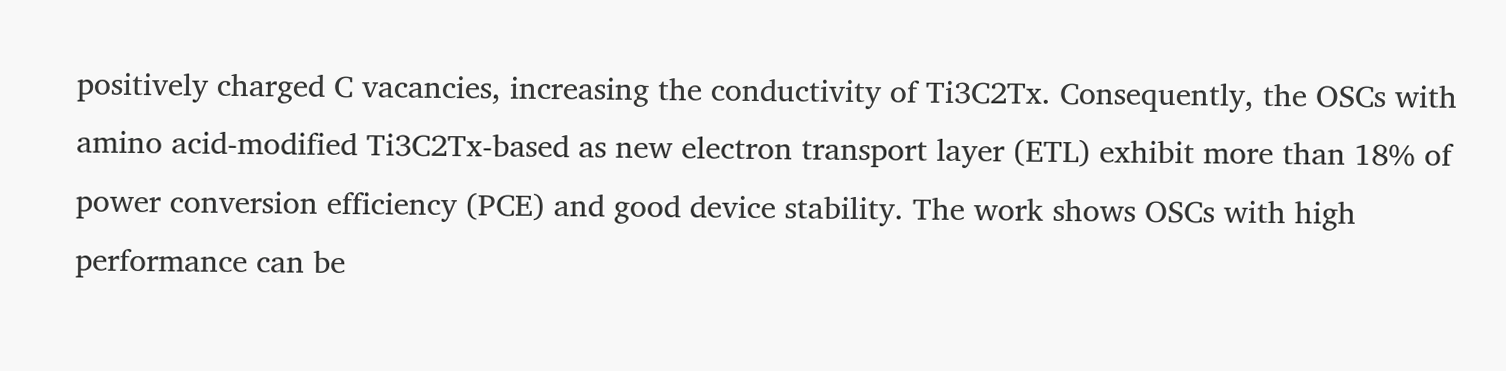positively charged C vacancies, increasing the conductivity of Ti3C2Tx. Consequently, the OSCs with amino acid-modified Ti3C2Tx-based as new electron transport layer (ETL) exhibit more than 18% of power conversion efficiency (PCE) and good device stability. The work shows OSCs with high performance can be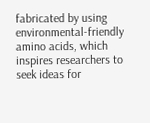fabricated by using environmental-friendly amino acids, which inspires researchers to seek ideas for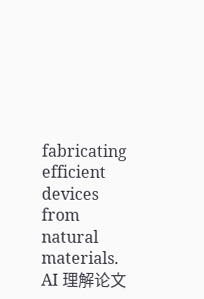fabricating efficient devices from natural materials.
AI 理解论文